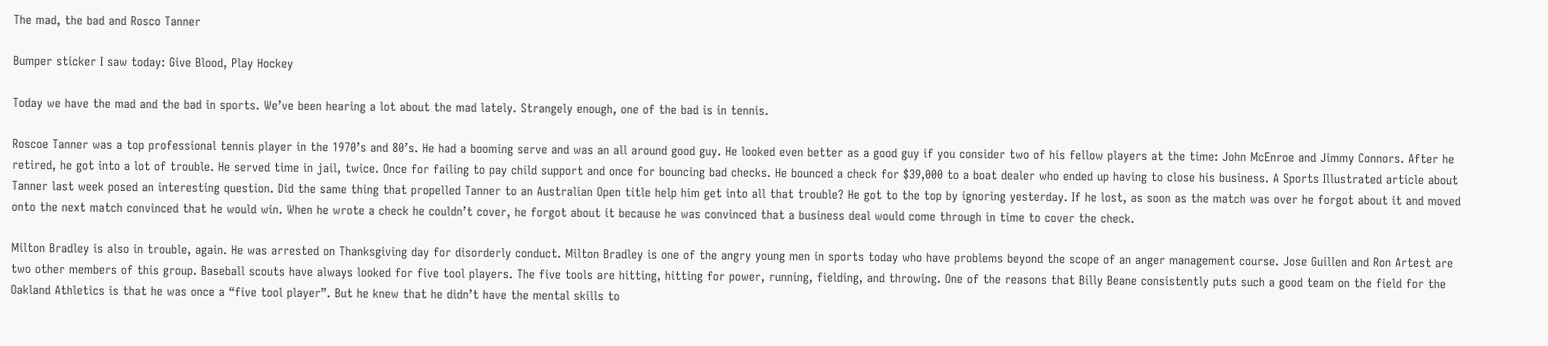The mad, the bad and Rosco Tanner

Bumper sticker I saw today: Give Blood, Play Hockey

Today we have the mad and the bad in sports. We’ve been hearing a lot about the mad lately. Strangely enough, one of the bad is in tennis.

Roscoe Tanner was a top professional tennis player in the 1970’s and 80’s. He had a booming serve and was an all around good guy. He looked even better as a good guy if you consider two of his fellow players at the time: John McEnroe and Jimmy Connors. After he retired, he got into a lot of trouble. He served time in jail, twice. Once for failing to pay child support and once for bouncing bad checks. He bounced a check for $39,000 to a boat dealer who ended up having to close his business. A Sports Illustrated article about Tanner last week posed an interesting question. Did the same thing that propelled Tanner to an Australian Open title help him get into all that trouble? He got to the top by ignoring yesterday. If he lost, as soon as the match was over he forgot about it and moved onto the next match convinced that he would win. When he wrote a check he couldn’t cover, he forgot about it because he was convinced that a business deal would come through in time to cover the check.

Milton Bradley is also in trouble, again. He was arrested on Thanksgiving day for disorderly conduct. Milton Bradley is one of the angry young men in sports today who have problems beyond the scope of an anger management course. Jose Guillen and Ron Artest are two other members of this group. Baseball scouts have always looked for five tool players. The five tools are hitting, hitting for power, running, fielding, and throwing. One of the reasons that Billy Beane consistently puts such a good team on the field for the Oakland Athletics is that he was once a “five tool player”. But he knew that he didn’t have the mental skills to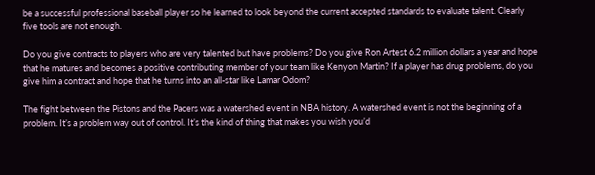be a successful professional baseball player so he learned to look beyond the current accepted standards to evaluate talent. Clearly five tools are not enough.

Do you give contracts to players who are very talented but have problems? Do you give Ron Artest 6.2 million dollars a year and hope that he matures and becomes a positive contributing member of your team like Kenyon Martin? If a player has drug problems, do you give him a contract and hope that he turns into an all-star like Lamar Odom?

The fight between the Pistons and the Pacers was a watershed event in NBA history. A watershed event is not the beginning of a problem. It’s a problem way out of control. It’s the kind of thing that makes you wish you’d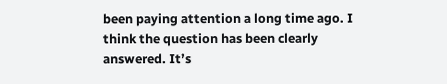been paying attention a long time ago. I think the question has been clearly answered. It’s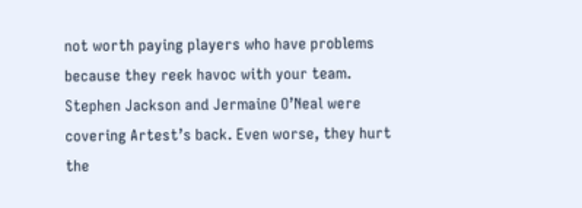not worth paying players who have problems because they reek havoc with your team. Stephen Jackson and Jermaine O’Neal were covering Artest’s back. Even worse, they hurt the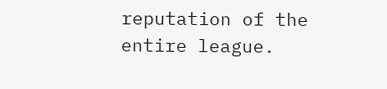reputation of the entire league.